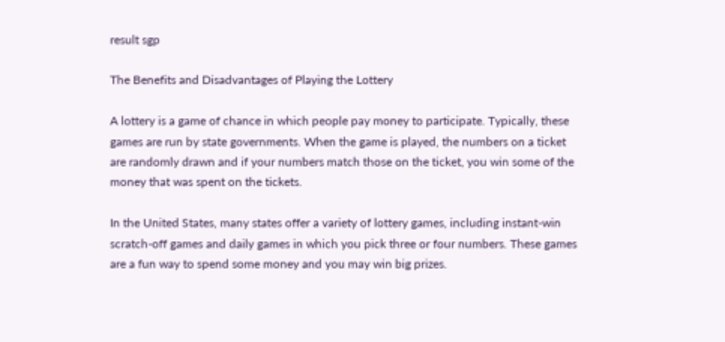result sgp

The Benefits and Disadvantages of Playing the Lottery

A lottery is a game of chance in which people pay money to participate. Typically, these games are run by state governments. When the game is played, the numbers on a ticket are randomly drawn and if your numbers match those on the ticket, you win some of the money that was spent on the tickets.

In the United States, many states offer a variety of lottery games, including instant-win scratch-off games and daily games in which you pick three or four numbers. These games are a fun way to spend some money and you may win big prizes.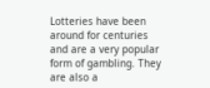Lotteries have been around for centuries and are a very popular form of gambling. They are also a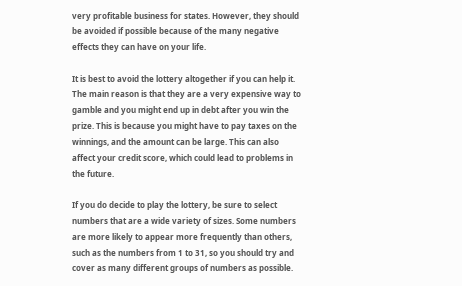very profitable business for states. However, they should be avoided if possible because of the many negative effects they can have on your life.

It is best to avoid the lottery altogether if you can help it. The main reason is that they are a very expensive way to gamble and you might end up in debt after you win the prize. This is because you might have to pay taxes on the winnings, and the amount can be large. This can also affect your credit score, which could lead to problems in the future.

If you do decide to play the lottery, be sure to select numbers that are a wide variety of sizes. Some numbers are more likely to appear more frequently than others, such as the numbers from 1 to 31, so you should try and cover as many different groups of numbers as possible.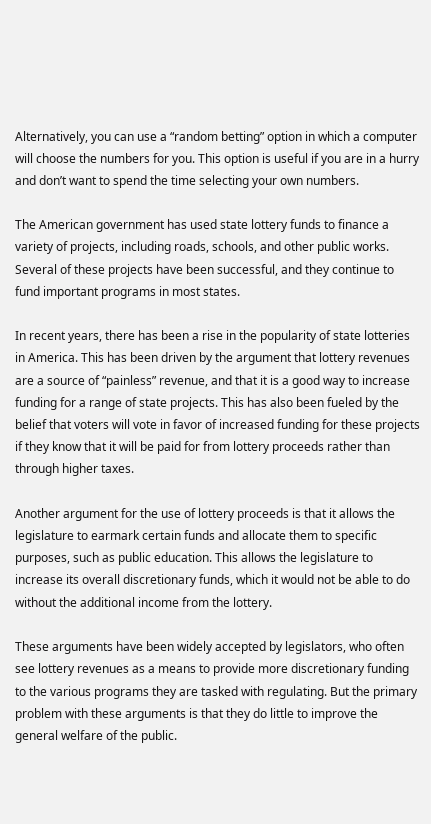Alternatively, you can use a “random betting” option in which a computer will choose the numbers for you. This option is useful if you are in a hurry and don’t want to spend the time selecting your own numbers.

The American government has used state lottery funds to finance a variety of projects, including roads, schools, and other public works. Several of these projects have been successful, and they continue to fund important programs in most states.

In recent years, there has been a rise in the popularity of state lotteries in America. This has been driven by the argument that lottery revenues are a source of “painless” revenue, and that it is a good way to increase funding for a range of state projects. This has also been fueled by the belief that voters will vote in favor of increased funding for these projects if they know that it will be paid for from lottery proceeds rather than through higher taxes.

Another argument for the use of lottery proceeds is that it allows the legislature to earmark certain funds and allocate them to specific purposes, such as public education. This allows the legislature to increase its overall discretionary funds, which it would not be able to do without the additional income from the lottery.

These arguments have been widely accepted by legislators, who often see lottery revenues as a means to provide more discretionary funding to the various programs they are tasked with regulating. But the primary problem with these arguments is that they do little to improve the general welfare of the public.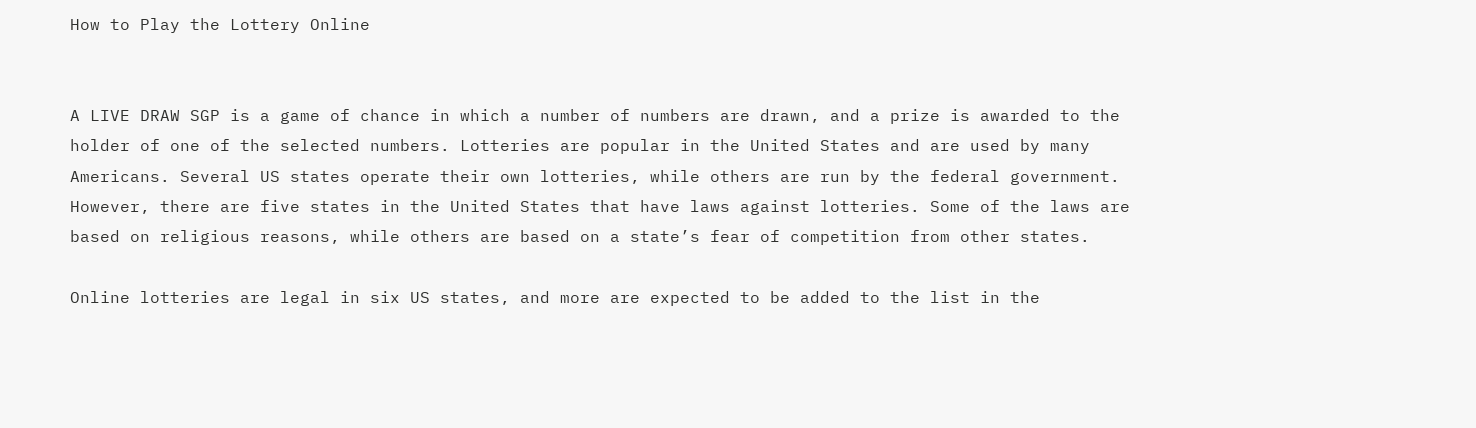How to Play the Lottery Online


A LIVE DRAW SGP is a game of chance in which a number of numbers are drawn, and a prize is awarded to the holder of one of the selected numbers. Lotteries are popular in the United States and are used by many Americans. Several US states operate their own lotteries, while others are run by the federal government. However, there are five states in the United States that have laws against lotteries. Some of the laws are based on religious reasons, while others are based on a state’s fear of competition from other states.

Online lotteries are legal in six US states, and more are expected to be added to the list in the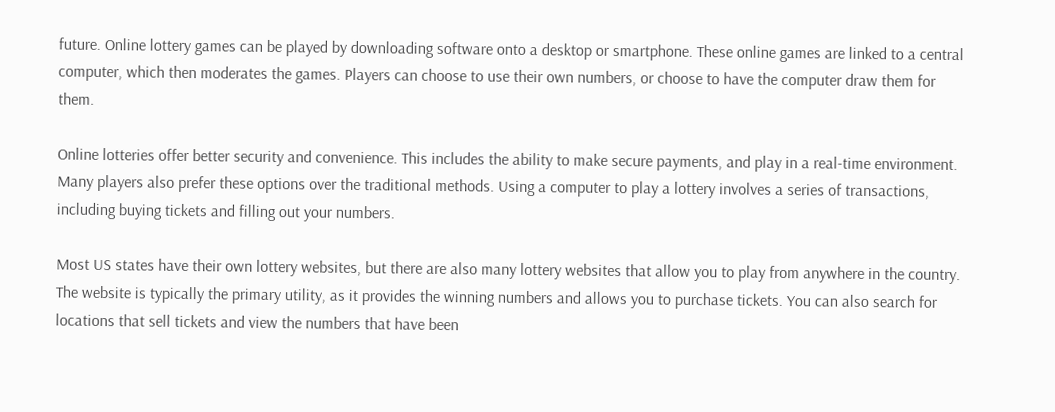future. Online lottery games can be played by downloading software onto a desktop or smartphone. These online games are linked to a central computer, which then moderates the games. Players can choose to use their own numbers, or choose to have the computer draw them for them.

Online lotteries offer better security and convenience. This includes the ability to make secure payments, and play in a real-time environment. Many players also prefer these options over the traditional methods. Using a computer to play a lottery involves a series of transactions, including buying tickets and filling out your numbers.

Most US states have their own lottery websites, but there are also many lottery websites that allow you to play from anywhere in the country. The website is typically the primary utility, as it provides the winning numbers and allows you to purchase tickets. You can also search for locations that sell tickets and view the numbers that have been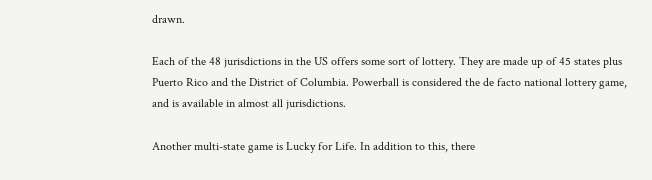drawn.

Each of the 48 jurisdictions in the US offers some sort of lottery. They are made up of 45 states plus Puerto Rico and the District of Columbia. Powerball is considered the de facto national lottery game, and is available in almost all jurisdictions.

Another multi-state game is Lucky for Life. In addition to this, there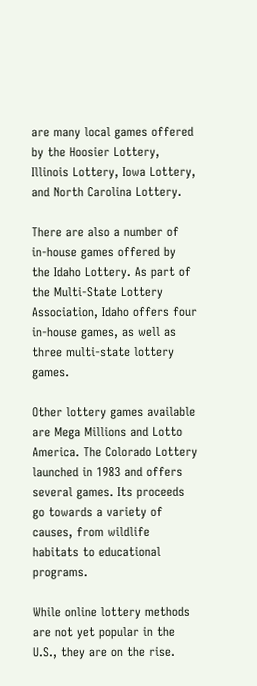are many local games offered by the Hoosier Lottery, Illinois Lottery, Iowa Lottery, and North Carolina Lottery.

There are also a number of in-house games offered by the Idaho Lottery. As part of the Multi-State Lottery Association, Idaho offers four in-house games, as well as three multi-state lottery games.

Other lottery games available are Mega Millions and Lotto America. The Colorado Lottery launched in 1983 and offers several games. Its proceeds go towards a variety of causes, from wildlife habitats to educational programs.

While online lottery methods are not yet popular in the U.S., they are on the rise.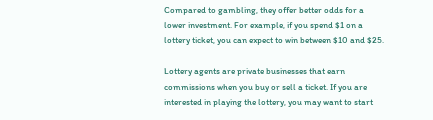Compared to gambling, they offer better odds for a lower investment. For example, if you spend $1 on a lottery ticket, you can expect to win between $10 and $25.

Lottery agents are private businesses that earn commissions when you buy or sell a ticket. If you are interested in playing the lottery, you may want to start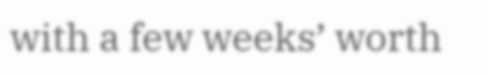with a few weeks’ worth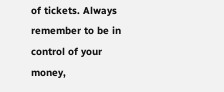of tickets. Always remember to be in control of your money,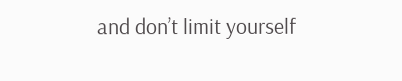and don’t limit yourself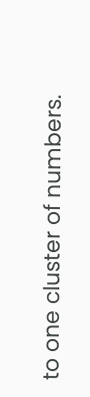to one cluster of numbers.